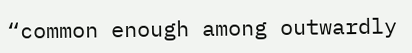“common enough among outwardly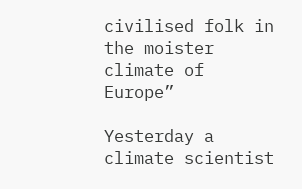civilised folk in the moister climate of Europe”

Yesterday a climate scientist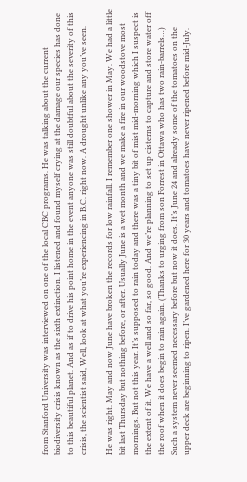from Stanford University was interviewed on one of the local CBC programs. He was talking about the current biodiversity crisis known as the sixth extinction. I listened and found myself crying at the damage our species has done to this beautiful planet. And as if to drive his point home in the event anyone was still doubtful about the severity of this crisis, the scientist said, Well, look at what you’re experiencing in B.C. right now. A drought unlike any you’ve seen.

He was right. May and now June have broken the records for low rainfall. I remember one shower in May. We had a little bit last Thursday but nothing before, or after. Usually June is a wet month and we make a fire in our woodstove most mornings. But not this year. It’s supposed to rain today and there was a tiny bit of mist mid-morning which I suspect is the extent of it. We have a well and so far, so good. And we’re planning to set up cisterns to capture and store water off the roof when it does begin to rain again. (Thanks to urging from son Forrest in Ottawa who has two rain-barrels…) Such a system never seemed necessary before but now it does. It’s June 24 and already some of the tomatoes on the upper deck are beginning to ripen. I’ve gardened here for 30 years and tomatoes have never ripened before mid-July.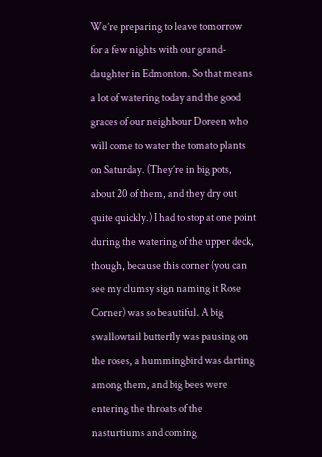We’re preparing to leave tomorrow for a few nights with our grand-daughter in Edmonton. So that means a lot of watering today and the good graces of our neighbour Doreen who will come to water the tomato plants on Saturday. (They’re in big pots, about 20 of them, and they dry out quite quickly.) I had to stop at one point during the watering of the upper deck, though, because this corner (you can see my clumsy sign naming it Rose Corner) was so beautiful. A big swallowtail butterfly was pausing on the roses, a hummingbird was darting among them, and big bees were entering the throats of the nasturtiums and coming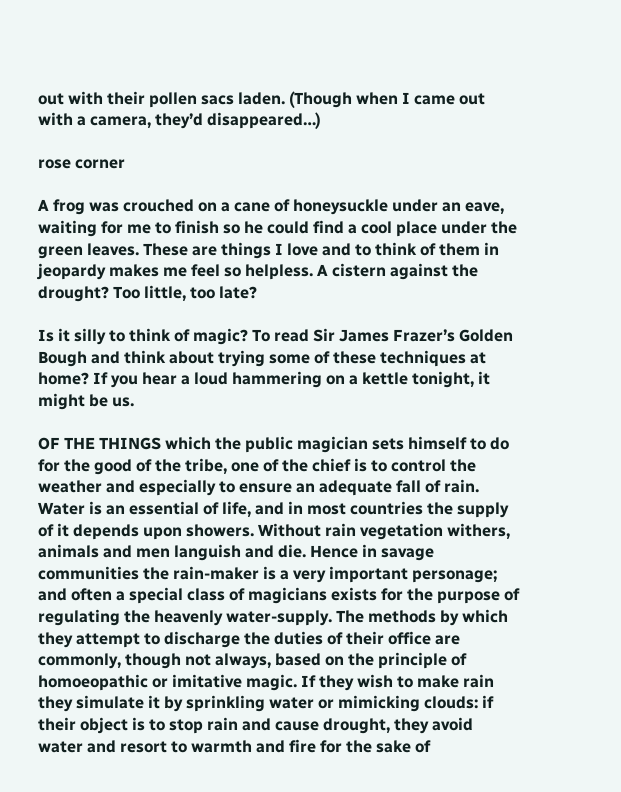out with their pollen sacs laden. (Though when I came out with a camera, they’d disappeared…)

rose corner

A frog was crouched on a cane of honeysuckle under an eave, waiting for me to finish so he could find a cool place under the green leaves. These are things I love and to think of them in jeopardy makes me feel so helpless. A cistern against the drought? Too little, too late?

Is it silly to think of magic? To read Sir James Frazer’s Golden Bough and think about trying some of these techniques at home? If you hear a loud hammering on a kettle tonight, it might be us.

OF THE THINGS which the public magician sets himself to do for the good of the tribe, one of the chief is to control the weather and especially to ensure an adequate fall of rain. Water is an essential of life, and in most countries the supply of it depends upon showers. Without rain vegetation withers, animals and men languish and die. Hence in savage communities the rain-maker is a very important personage; and often a special class of magicians exists for the purpose of regulating the heavenly water-supply. The methods by which they attempt to discharge the duties of their office are commonly, though not always, based on the principle of homoeopathic or imitative magic. If they wish to make rain they simulate it by sprinkling water or mimicking clouds: if their object is to stop rain and cause drought, they avoid water and resort to warmth and fire for the sake of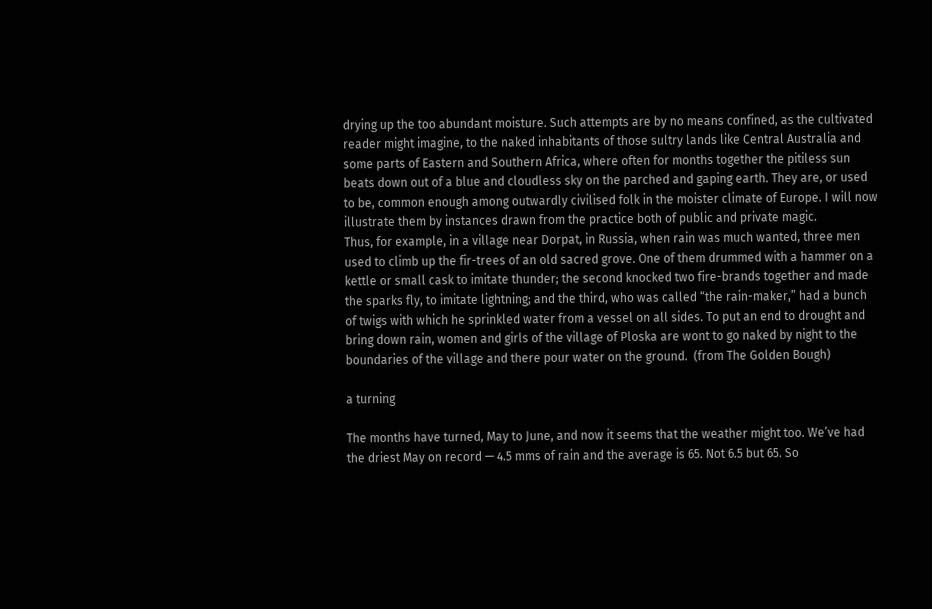drying up the too abundant moisture. Such attempts are by no means confined, as the cultivated reader might imagine, to the naked inhabitants of those sultry lands like Central Australia and some parts of Eastern and Southern Africa, where often for months together the pitiless sun beats down out of a blue and cloudless sky on the parched and gaping earth. They are, or used to be, common enough among outwardly civilised folk in the moister climate of Europe. I will now illustrate them by instances drawn from the practice both of public and private magic.
Thus, for example, in a village near Dorpat, in Russia, when rain was much wanted, three men used to climb up the fir-trees of an old sacred grove. One of them drummed with a hammer on a kettle or small cask to imitate thunder; the second knocked two fire-brands together and made the sparks fly, to imitate lightning; and the third, who was called “the rain-maker,” had a bunch of twigs with which he sprinkled water from a vessel on all sides. To put an end to drought and bring down rain, women and girls of the village of Ploska are wont to go naked by night to the boundaries of the village and there pour water on the ground.  (from The Golden Bough)

a turning

The months have turned, May to June, and now it seems that the weather might too. We’ve had the driest May on record — 4.5 mms of rain and the average is 65. Not 6.5 but 65. So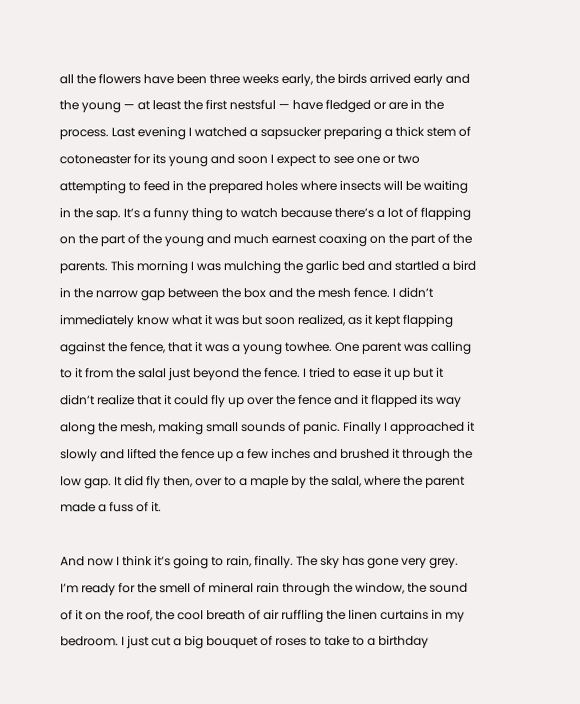all the flowers have been three weeks early, the birds arrived early and the young — at least the first nestsful — have fledged or are in the process. Last evening I watched a sapsucker preparing a thick stem of cotoneaster for its young and soon I expect to see one or two attempting to feed in the prepared holes where insects will be waiting in the sap. It’s a funny thing to watch because there’s a lot of flapping on the part of the young and much earnest coaxing on the part of the parents. This morning I was mulching the garlic bed and startled a bird in the narrow gap between the box and the mesh fence. I didn’t immediately know what it was but soon realized, as it kept flapping against the fence, that it was a young towhee. One parent was calling to it from the salal just beyond the fence. I tried to ease it up but it didn’t realize that it could fly up over the fence and it flapped its way along the mesh, making small sounds of panic. Finally I approached it slowly and lifted the fence up a few inches and brushed it through the low gap. It did fly then, over to a maple by the salal, where the parent made a fuss of it.

And now I think it’s going to rain, finally. The sky has gone very grey. I’m ready for the smell of mineral rain through the window, the sound of it on the roof, the cool breath of air ruffling the linen curtains in my bedroom. I just cut a big bouquet of roses to take to a birthday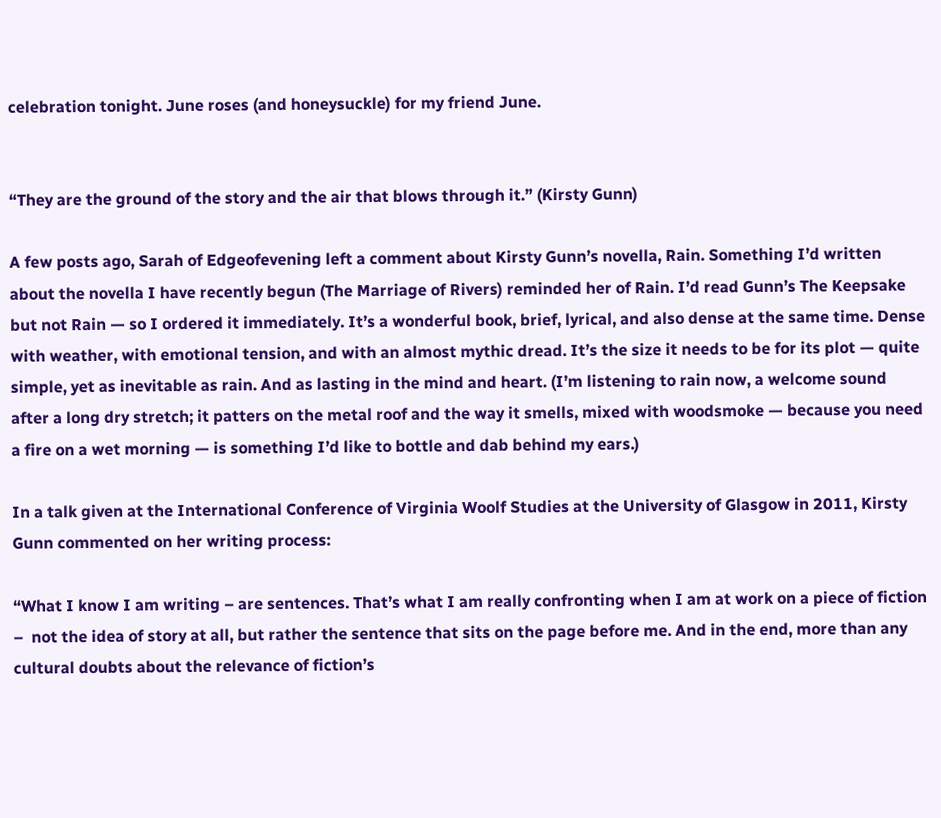celebration tonight. June roses (and honeysuckle) for my friend June.


“They are the ground of the story and the air that blows through it.” (Kirsty Gunn)

A few posts ago, Sarah of Edgeofevening left a comment about Kirsty Gunn’s novella, Rain. Something I’d written about the novella I have recently begun (The Marriage of Rivers) reminded her of Rain. I’d read Gunn’s The Keepsake but not Rain — so I ordered it immediately. It’s a wonderful book, brief, lyrical, and also dense at the same time. Dense with weather, with emotional tension, and with an almost mythic dread. It’s the size it needs to be for its plot — quite simple, yet as inevitable as rain. And as lasting in the mind and heart. (I’m listening to rain now, a welcome sound after a long dry stretch; it patters on the metal roof and the way it smells, mixed with woodsmoke — because you need a fire on a wet morning — is something I’d like to bottle and dab behind my ears.)

In a talk given at the International Conference of Virginia Woolf Studies at the University of Glasgow in 2011, Kirsty Gunn commented on her writing process:

“What I know I am writing – are sentences. That’s what I am really confronting when I am at work on a piece of fiction –  not the idea of story at all, but rather the sentence that sits on the page before me. And in the end, more than any cultural doubts about the relevance of fiction’s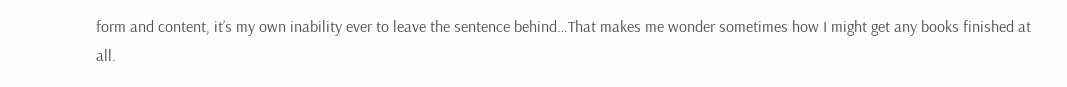form and content, it’s my own inability ever to leave the sentence behind…That makes me wonder sometimes how I might get any books finished at all.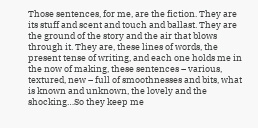Those sentences, for me, are the fiction. They are its stuff and scent and touch and ballast. They are the ground of the story and the air that blows through it. They are, these lines of words, the present tense of writing, and each one holds me in the now of making, these sentences – various, textured, new – full of smoothnesses and bits, what is known and unknown, the lovely and the shocking…So they keep me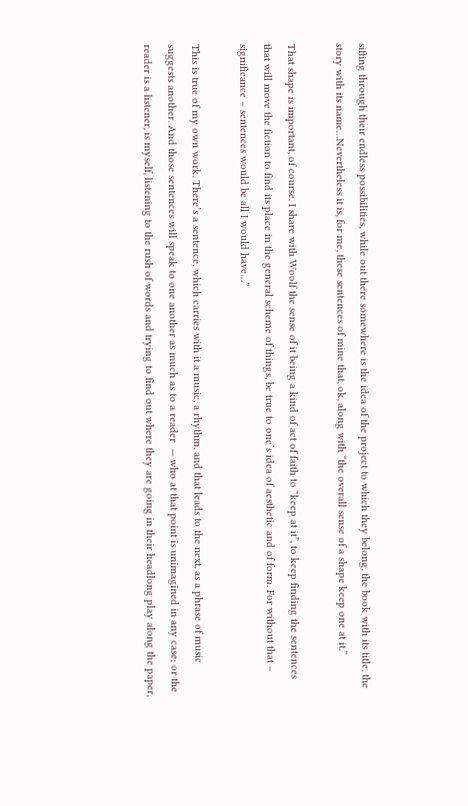sifting through their endless possibilities, while out there somewhere is the idea of the project to which they belong, the book with its title, the story with its name…Nevertheless it is, for me, these sentences of mine that, ok, along with “the overall sense of a shape keep one at it.”

That shape is important, of course. I share with Woolf the sense of it being a kind of act of faith to “keep at it”, to keep finding the sentences that will move the fiction to find its place in the general scheme of things, be true to one’s idea of aesthetic and of form. For without that – significance – sentences would be all I would have…”

This is true of my own work. There’s a sentence, which carries with it a music, a rhythm, and that leads to the next, as a phrase of music suggests another. And those sentences will speak to one another as much as to a reader  — who at that point is unimagined in any case; or the reader is a listener, is myself, listening to the rush of words and trying to find out where they are going in their headlong play along the paper,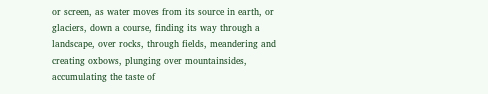or screen, as water moves from its source in earth, or glaciers, down a course, finding its way through a landscape, over rocks, through fields, meandering and creating oxbows, plunging over mountainsides, accumulating the taste of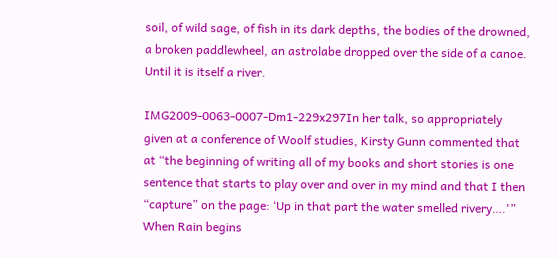soil, of wild sage, of fish in its dark depths, the bodies of the drowned, a broken paddlewheel, an astrolabe dropped over the side of a canoe. Until it is itself a river.

IMG2009-0063-0007-Dm1-229x297In her talk, so appropriately given at a conference of Woolf studies, Kirsty Gunn commented that at “the beginning of writing all of my books and short stories is one sentence that starts to play over and over in my mind and that I then “capture” on the page: ‘Up in that part the water smelled rivery….'” When Rain begins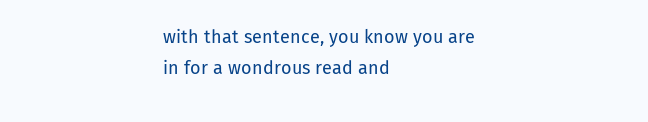with that sentence, you know you are in for a wondrous read and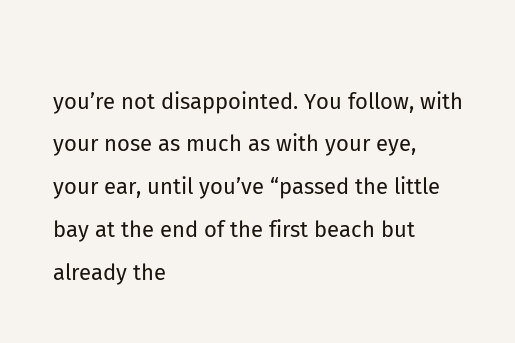you’re not disappointed. You follow, with your nose as much as with your eye, your ear, until you’ve “passed the little bay at the end of the first beach but already the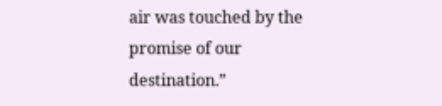air was touched by the promise of our destination.”